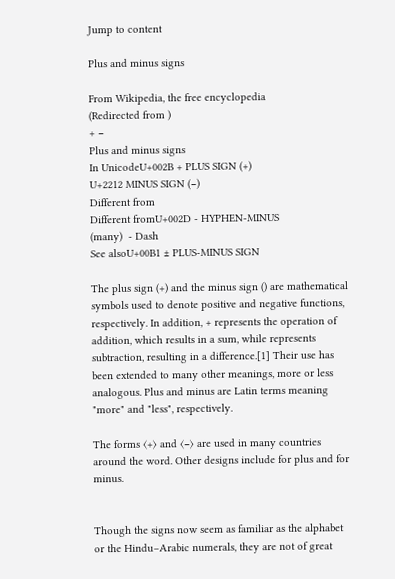Jump to content

Plus and minus signs

From Wikipedia, the free encyclopedia
(Redirected from )
+ −
Plus and minus signs
In UnicodeU+002B + PLUS SIGN (+)
U+2212 MINUS SIGN (−)
Different from
Different fromU+002D - HYPHEN-MINUS
(many)  - Dash
See alsoU+00B1 ± PLUS-MINUS SIGN

The plus sign (+) and the minus sign () are mathematical symbols used to denote positive and negative functions, respectively. In addition, + represents the operation of addition, which results in a sum, while represents subtraction, resulting in a difference.[1] Their use has been extended to many other meanings, more or less analogous. Plus and minus are Latin terms meaning "more" and "less", respectively.

The forms ⟨+⟩ and ⟨−⟩ are used in many countries around the word. Other designs include for plus and for minus.


Though the signs now seem as familiar as the alphabet or the Hindu–Arabic numerals, they are not of great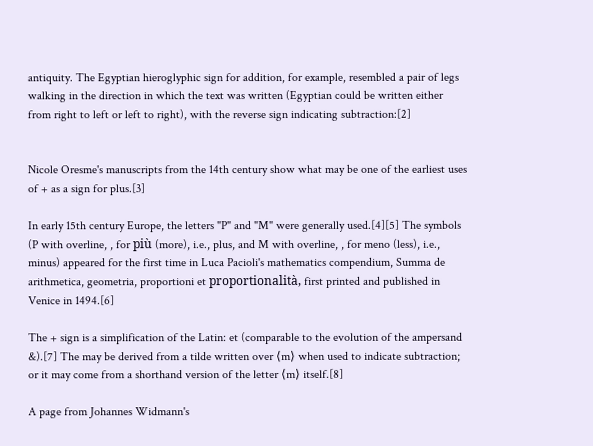antiquity. The Egyptian hieroglyphic sign for addition, for example, resembled a pair of legs walking in the direction in which the text was written (Egyptian could be written either from right to left or left to right), with the reverse sign indicating subtraction:[2]


Nicole Oresme's manuscripts from the 14th century show what may be one of the earliest uses of + as a sign for plus.[3]

In early 15th century Europe, the letters "P" and "M" were generally used.[4][5] The symbols (P with overline, , for più (more), i.e., plus, and M with overline, , for meno (less), i.e., minus) appeared for the first time in Luca Pacioli's mathematics compendium, Summa de arithmetica, geometria, proportioni et proportionalità, first printed and published in Venice in 1494.[6]

The + sign is a simplification of the Latin: et (comparable to the evolution of the ampersand &).[7] The may be derived from a tilde written over ⟨m⟩ when used to indicate subtraction; or it may come from a shorthand version of the letter ⟨m⟩ itself.[8]

A page from Johannes Widmann's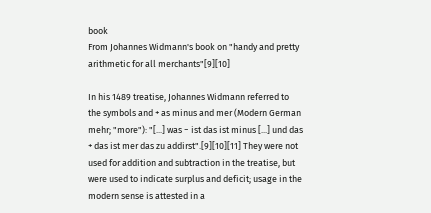book
From Johannes Widmann's book on "handy and pretty arithmetic for all merchants"[9][10]

In his 1489 treatise, Johannes Widmann referred to the symbols and + as minus and mer (Modern German mehr; "more"): "[...] was − ist das ist minus [...] und das + das ist mer das zu addirst".[9][10][11] They were not used for addition and subtraction in the treatise, but were used to indicate surplus and deficit; usage in the modern sense is attested in a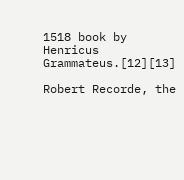1518 book by Henricus Grammateus.[12][13]

Robert Recorde, the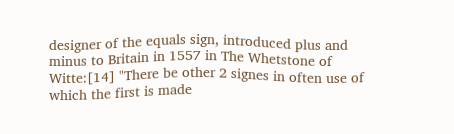designer of the equals sign, introduced plus and minus to Britain in 1557 in The Whetstone of Witte:[14] "There be other 2 signes in often use of which the first is made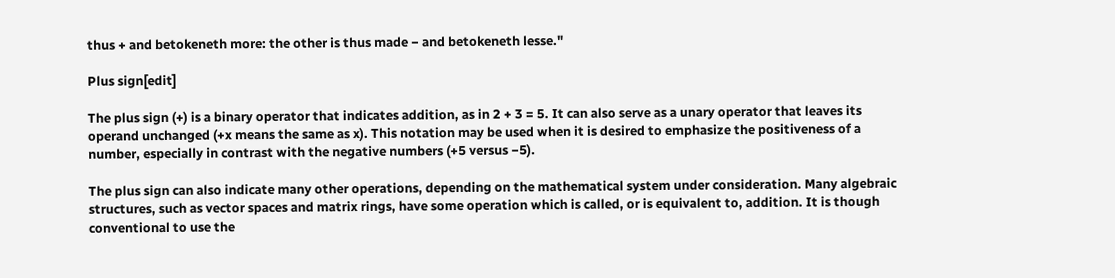thus + and betokeneth more: the other is thus made − and betokeneth lesse."

Plus sign[edit]

The plus sign (+) is a binary operator that indicates addition, as in 2 + 3 = 5. It can also serve as a unary operator that leaves its operand unchanged (+x means the same as x). This notation may be used when it is desired to emphasize the positiveness of a number, especially in contrast with the negative numbers (+5 versus −5).

The plus sign can also indicate many other operations, depending on the mathematical system under consideration. Many algebraic structures, such as vector spaces and matrix rings, have some operation which is called, or is equivalent to, addition. It is though conventional to use the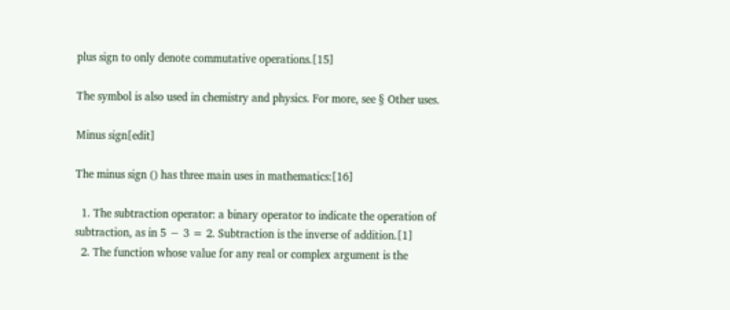plus sign to only denote commutative operations.[15]

The symbol is also used in chemistry and physics. For more, see § Other uses.

Minus sign[edit]

The minus sign () has three main uses in mathematics:[16]

  1. The subtraction operator: a binary operator to indicate the operation of subtraction, as in 5 − 3 = 2. Subtraction is the inverse of addition.[1]
  2. The function whose value for any real or complex argument is the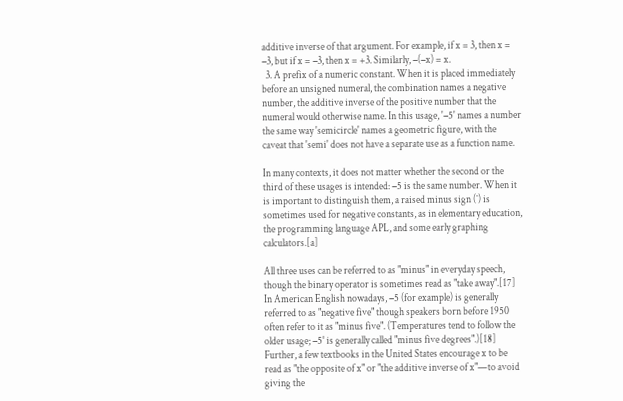additive inverse of that argument. For example, if x = 3, then x = −3, but if x = −3, then x = +3. Similarly, −(−x) = x.
  3. A prefix of a numeric constant. When it is placed immediately before an unsigned numeral, the combination names a negative number, the additive inverse of the positive number that the numeral would otherwise name. In this usage, '−5' names a number the same way 'semicircle' names a geometric figure, with the caveat that 'semi' does not have a separate use as a function name.

In many contexts, it does not matter whether the second or the third of these usages is intended: −5 is the same number. When it is important to distinguish them, a raised minus sign (¯) is sometimes used for negative constants, as in elementary education, the programming language APL, and some early graphing calculators.[a]

All three uses can be referred to as "minus" in everyday speech, though the binary operator is sometimes read as "take away".[17] In American English nowadays, −5 (for example) is generally referred to as "negative five" though speakers born before 1950 often refer to it as "minus five". (Temperatures tend to follow the older usage; −5° is generally called "minus five degrees".)[18] Further, a few textbooks in the United States encourage x to be read as "the opposite of x" or "the additive inverse of x"—to avoid giving the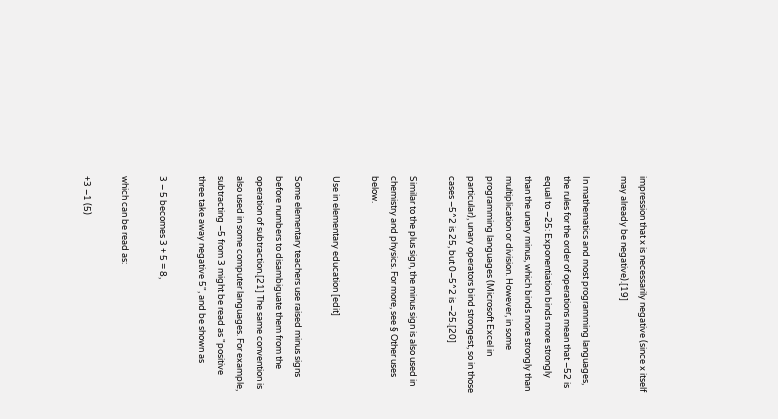impression that x is necessarily negative (since x itself may already be negative).[19]

In mathematics and most programming languages, the rules for the order of operations mean that −52 is equal to −25: Exponentiation binds more strongly than the unary minus, which binds more strongly than multiplication or division. However, in some programming languages (Microsoft Excel in particular), unary operators bind strongest, so in those cases −5^2 is 25, but 0−5^2 is −25.[20]

Similar to the plus sign, the minus sign is also used in chemistry and physics. For more, see § Other uses below.

Use in elementary education [edit]

Some elementary teachers use raised minus signs before numbers to disambiguate them from the operation of subtraction.[21] The same convention is also used in some computer languages. For example, subtracting −5 from 3 might be read as "positive three take away negative 5", and be shown as

3 − 5 becomes 3 + 5 = 8,

which can be read as:

+3 −1 (5)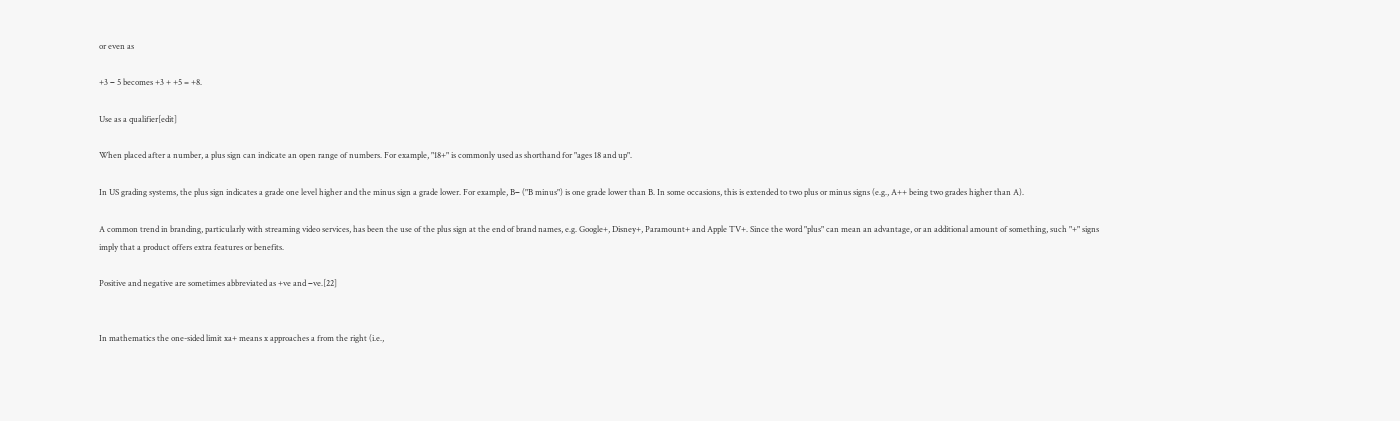or even as

+3 − 5 becomes +3 + +5 = +8.

Use as a qualifier[edit]

When placed after a number, a plus sign can indicate an open range of numbers. For example, "18+" is commonly used as shorthand for "ages 18 and up".

In US grading systems, the plus sign indicates a grade one level higher and the minus sign a grade lower. For example, B− ("B minus") is one grade lower than B. In some occasions, this is extended to two plus or minus signs (e.g., A++ being two grades higher than A).

A common trend in branding, particularly with streaming video services, has been the use of the plus sign at the end of brand names, e.g. Google+, Disney+, Paramount+ and Apple TV+. Since the word "plus" can mean an advantage, or an additional amount of something, such "+" signs imply that a product offers extra features or benefits.

Positive and negative are sometimes abbreviated as +ve and −ve.[22]


In mathematics the one-sided limit xa+ means x approaches a from the right (i.e.,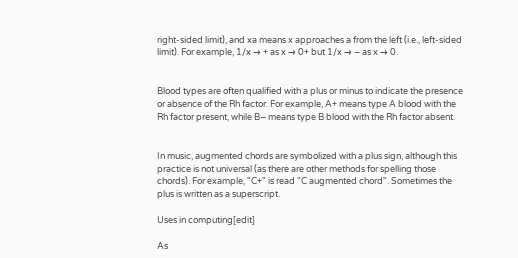right-sided limit), and xa means x approaches a from the left (i.e., left-sided limit). For example, 1/x → + as x → 0+ but 1/x → − as x → 0.


Blood types are often qualified with a plus or minus to indicate the presence or absence of the Rh factor. For example, A+ means type A blood with the Rh factor present, while B− means type B blood with the Rh factor absent.


In music, augmented chords are symbolized with a plus sign, although this practice is not universal (as there are other methods for spelling those chords). For example, "C+" is read "C augmented chord". Sometimes the plus is written as a superscript.

Uses in computing[edit]

As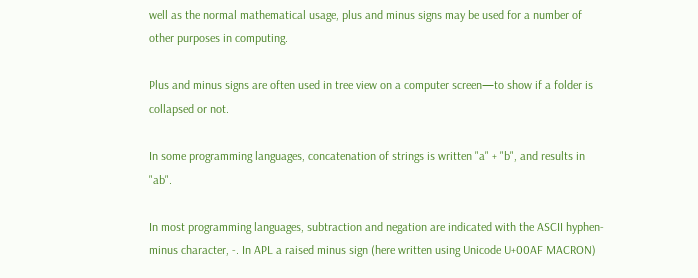well as the normal mathematical usage, plus and minus signs may be used for a number of other purposes in computing.

Plus and minus signs are often used in tree view on a computer screen—to show if a folder is collapsed or not.

In some programming languages, concatenation of strings is written "a" + "b", and results in "ab".

In most programming languages, subtraction and negation are indicated with the ASCII hyphen-minus character, -. In APL a raised minus sign (here written using Unicode U+00AF MACRON)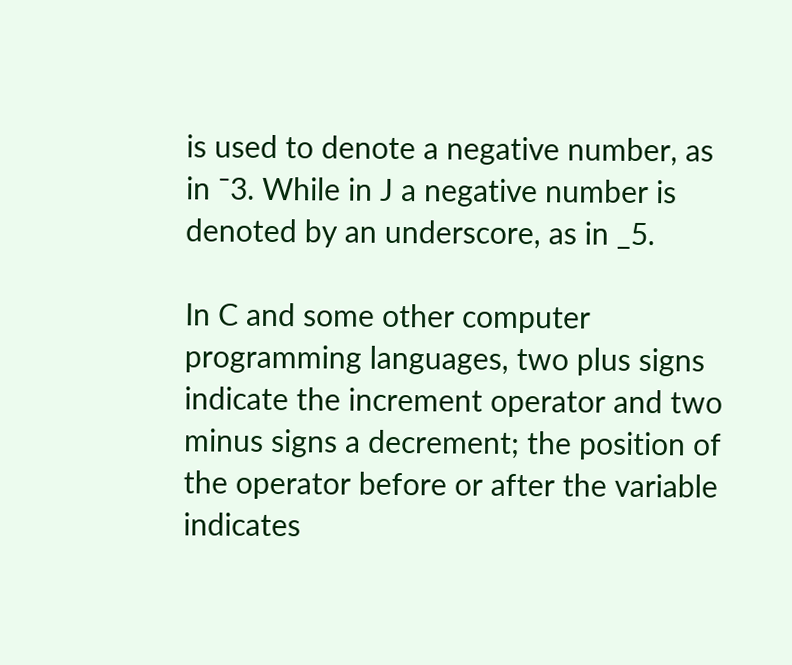is used to denote a negative number, as in ¯3. While in J a negative number is denoted by an underscore, as in _5.

In C and some other computer programming languages, two plus signs indicate the increment operator and two minus signs a decrement; the position of the operator before or after the variable indicates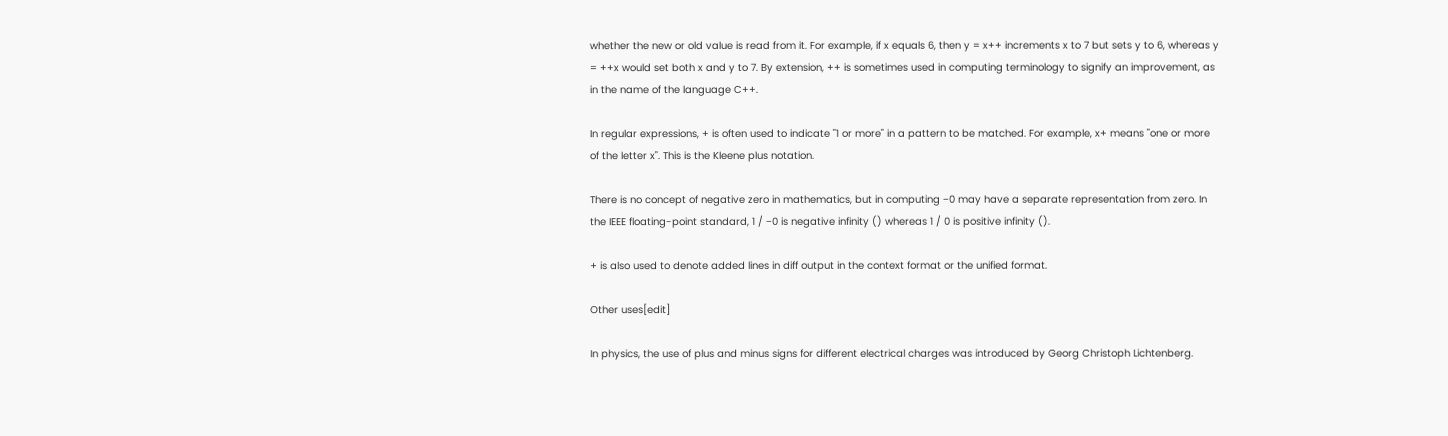whether the new or old value is read from it. For example, if x equals 6, then y = x++ increments x to 7 but sets y to 6, whereas y = ++x would set both x and y to 7. By extension, ++ is sometimes used in computing terminology to signify an improvement, as in the name of the language C++.

In regular expressions, + is often used to indicate "1 or more" in a pattern to be matched. For example, x+ means "one or more of the letter x". This is the Kleene plus notation.

There is no concept of negative zero in mathematics, but in computing −0 may have a separate representation from zero. In the IEEE floating-point standard, 1 / −0 is negative infinity () whereas 1 / 0 is positive infinity ().

+ is also used to denote added lines in diff output in the context format or the unified format.

Other uses[edit]

In physics, the use of plus and minus signs for different electrical charges was introduced by Georg Christoph Lichtenberg.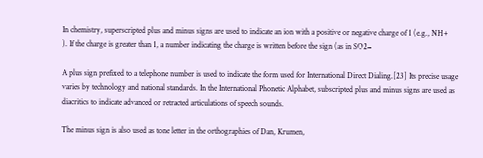In chemistry, superscripted plus and minus signs are used to indicate an ion with a positive or negative charge of 1 (e.g., NH+
). If the charge is greater than 1, a number indicating the charge is written before the sign (as in SO2−

A plus sign prefixed to a telephone number is used to indicate the form used for International Direct Dialing.[23] Its precise usage varies by technology and national standards. In the International Phonetic Alphabet, subscripted plus and minus signs are used as diacritics to indicate advanced or retracted articulations of speech sounds.

The minus sign is also used as tone letter in the orthographies of Dan, Krumen,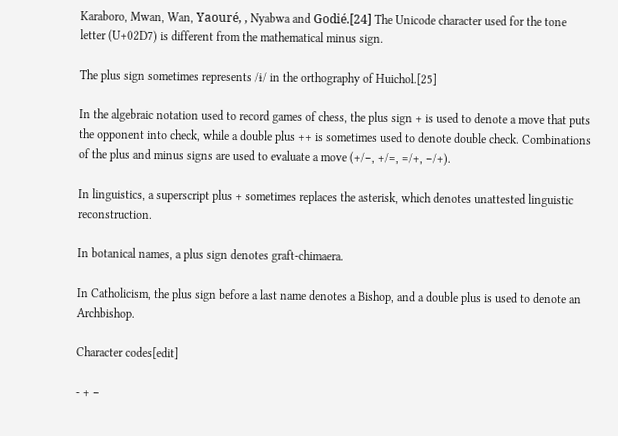Karaboro, Mwan, Wan, Yaouré, , Nyabwa and Godié.[24] The Unicode character used for the tone letter (U+02D7) is different from the mathematical minus sign.

The plus sign sometimes represents /ɨ/ in the orthography of Huichol.[25]

In the algebraic notation used to record games of chess, the plus sign + is used to denote a move that puts the opponent into check, while a double plus ++ is sometimes used to denote double check. Combinations of the plus and minus signs are used to evaluate a move (+/−, +/=, =/+, −/+).

In linguistics, a superscript plus + sometimes replaces the asterisk, which denotes unattested linguistic reconstruction.

In botanical names, a plus sign denotes graft-chimaera.

In Catholicism, the plus sign before a last name denotes a Bishop, and a double plus is used to denote an Archbishop.

Character codes[edit]

- + −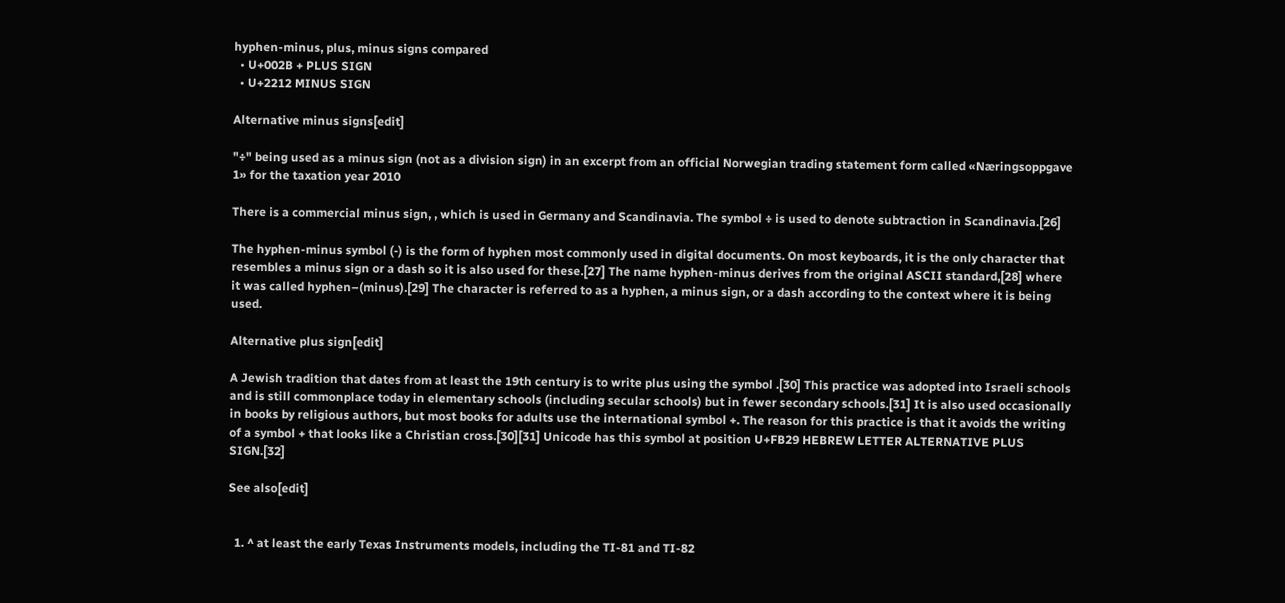hyphen-minus, plus, minus signs compared
  • U+002B + PLUS SIGN
  • U+2212 MINUS SIGN

Alternative minus signs[edit]

"÷" being used as a minus sign (not as a division sign) in an excerpt from an official Norwegian trading statement form called «Næringsoppgave 1» for the taxation year 2010

There is a commercial minus sign, , which is used in Germany and Scandinavia. The symbol ÷ is used to denote subtraction in Scandinavia.[26]

The hyphen-minus symbol (-) is the form of hyphen most commonly used in digital documents. On most keyboards, it is the only character that resembles a minus sign or a dash so it is also used for these.[27] The name hyphen-minus derives from the original ASCII standard,[28] where it was called hyphen–(minus).[29] The character is referred to as a hyphen, a minus sign, or a dash according to the context where it is being used.

Alternative plus sign[edit]

A Jewish tradition that dates from at least the 19th century is to write plus using the symbol .[30] This practice was adopted into Israeli schools and is still commonplace today in elementary schools (including secular schools) but in fewer secondary schools.[31] It is also used occasionally in books by religious authors, but most books for adults use the international symbol +. The reason for this practice is that it avoids the writing of a symbol + that looks like a Christian cross.[30][31] Unicode has this symbol at position U+FB29 HEBREW LETTER ALTERNATIVE PLUS SIGN.[32]

See also[edit]


  1. ^ at least the early Texas Instruments models, including the TI-81 and TI-82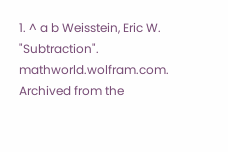1. ^ a b Weisstein, Eric W. "Subtraction". mathworld.wolfram.com. Archived from the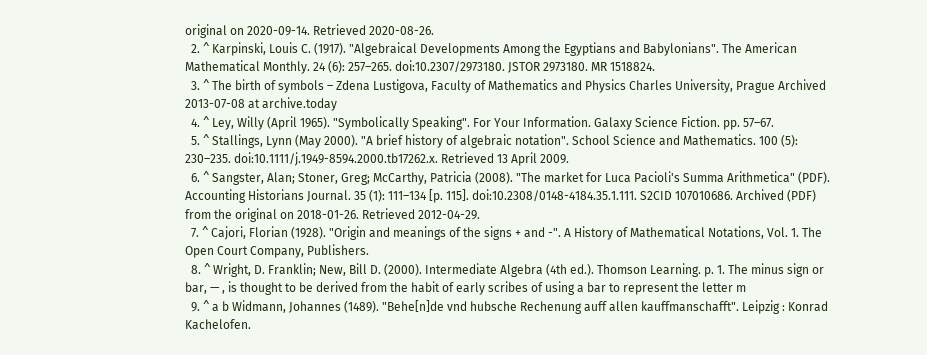original on 2020-09-14. Retrieved 2020-08-26.
  2. ^ Karpinski, Louis C. (1917). "Algebraical Developments Among the Egyptians and Babylonians". The American Mathematical Monthly. 24 (6): 257–265. doi:10.2307/2973180. JSTOR 2973180. MR 1518824.
  3. ^ The birth of symbols – Zdena Lustigova, Faculty of Mathematics and Physics Charles University, Prague Archived 2013-07-08 at archive.today
  4. ^ Ley, Willy (April 1965). "Symbolically Speaking". For Your Information. Galaxy Science Fiction. pp. 57–67.
  5. ^ Stallings, Lynn (May 2000). "A brief history of algebraic notation". School Science and Mathematics. 100 (5): 230–235. doi:10.1111/j.1949-8594.2000.tb17262.x. Retrieved 13 April 2009.
  6. ^ Sangster, Alan; Stoner, Greg; McCarthy, Patricia (2008). "The market for Luca Pacioli's Summa Arithmetica" (PDF). Accounting Historians Journal. 35 (1): 111–134 [p. 115]. doi:10.2308/0148-4184.35.1.111. S2CID 107010686. Archived (PDF) from the original on 2018-01-26. Retrieved 2012-04-29.
  7. ^ Cajori, Florian (1928). "Origin and meanings of the signs + and -". A History of Mathematical Notations, Vol. 1. The Open Court Company, Publishers.
  8. ^ Wright, D. Franklin; New, Bill D. (2000). Intermediate Algebra (4th ed.). Thomson Learning. p. 1. The minus sign or bar, — , is thought to be derived from the habit of early scribes of using a bar to represent the letter m
  9. ^ a b Widmann, Johannes (1489). "Behe[n]de vnd hubsche Rechenung auff allen kauffmanschafft". Leipzig : Konrad Kachelofen.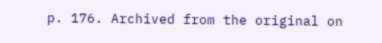p. 176. Archived from the original on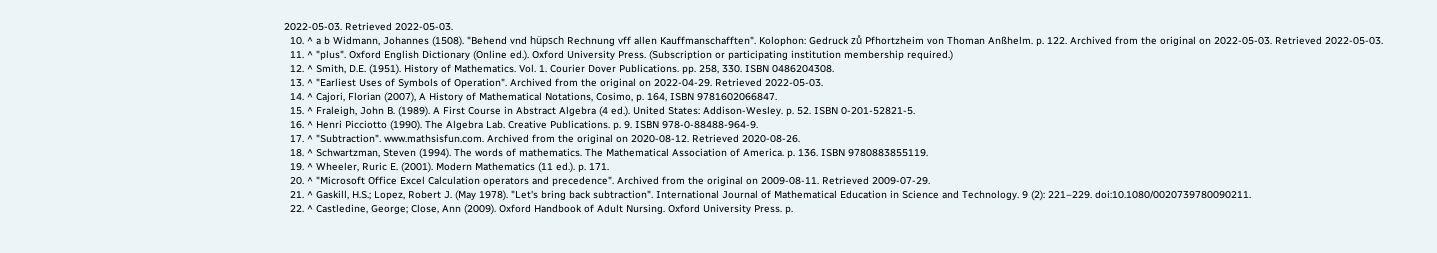2022-05-03. Retrieved 2022-05-03.
  10. ^ a b Widmann, Johannes (1508). "Behend vnd hüpsch Rechnung vff allen Kauffmanschafften". Kolophon: Gedruck zů Pfhortzheim von Thoman Anßhelm. p. 122. Archived from the original on 2022-05-03. Retrieved 2022-05-03.
  11. ^ "plus". Oxford English Dictionary (Online ed.). Oxford University Press. (Subscription or participating institution membership required.)
  12. ^ Smith, D.E. (1951). History of Mathematics. Vol. 1. Courier Dover Publications. pp. 258, 330. ISBN 0486204308.
  13. ^ "Earliest Uses of Symbols of Operation". Archived from the original on 2022-04-29. Retrieved 2022-05-03.
  14. ^ Cajori, Florian (2007), A History of Mathematical Notations, Cosimo, p. 164, ISBN 9781602066847.
  15. ^ Fraleigh, John B. (1989). A First Course in Abstract Algebra (4 ed.). United States: Addison-Wesley. p. 52. ISBN 0-201-52821-5.
  16. ^ Henri Picciotto (1990). The Algebra Lab. Creative Publications. p. 9. ISBN 978-0-88488-964-9.
  17. ^ "Subtraction". www.mathsisfun.com. Archived from the original on 2020-08-12. Retrieved 2020-08-26.
  18. ^ Schwartzman, Steven (1994). The words of mathematics. The Mathematical Association of America. p. 136. ISBN 9780883855119.
  19. ^ Wheeler, Ruric E. (2001). Modern Mathematics (11 ed.). p. 171.
  20. ^ "Microsoft Office Excel Calculation operators and precedence". Archived from the original on 2009-08-11. Retrieved 2009-07-29.
  21. ^ Gaskill, H.S.; Lopez, Robert J. (May 1978). "Let's bring back subtraction". International Journal of Mathematical Education in Science and Technology. 9 (2): 221–229. doi:10.1080/0020739780090211.
  22. ^ Castledine, George; Close, Ann (2009). Oxford Handbook of Adult Nursing. Oxford University Press. p.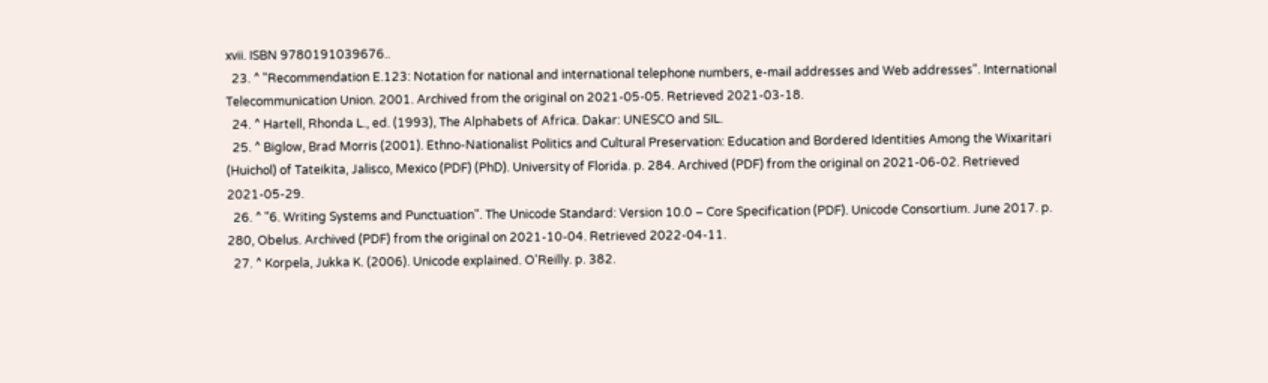xvii. ISBN 9780191039676..
  23. ^ "Recommendation E.123: Notation for national and international telephone numbers, e-mail addresses and Web addresses". International Telecommunication Union. 2001. Archived from the original on 2021-05-05. Retrieved 2021-03-18.
  24. ^ Hartell, Rhonda L., ed. (1993), The Alphabets of Africa. Dakar: UNESCO and SIL.
  25. ^ Biglow, Brad Morris (2001). Ethno-Nationalist Politics and Cultural Preservation: Education and Bordered Identities Among the Wixaritari (Huichol) of Tateikita, Jalisco, Mexico (PDF) (PhD). University of Florida. p. 284. Archived (PDF) from the original on 2021-06-02. Retrieved 2021-05-29.
  26. ^ "6. Writing Systems and Punctuation". The Unicode Standard: Version 10.0 – Core Specification (PDF). Unicode Consortium. June 2017. p. 280, Obelus. Archived (PDF) from the original on 2021-10-04. Retrieved 2022-04-11.
  27. ^ Korpela, Jukka K. (2006). Unicode explained. O'Reilly. p. 382.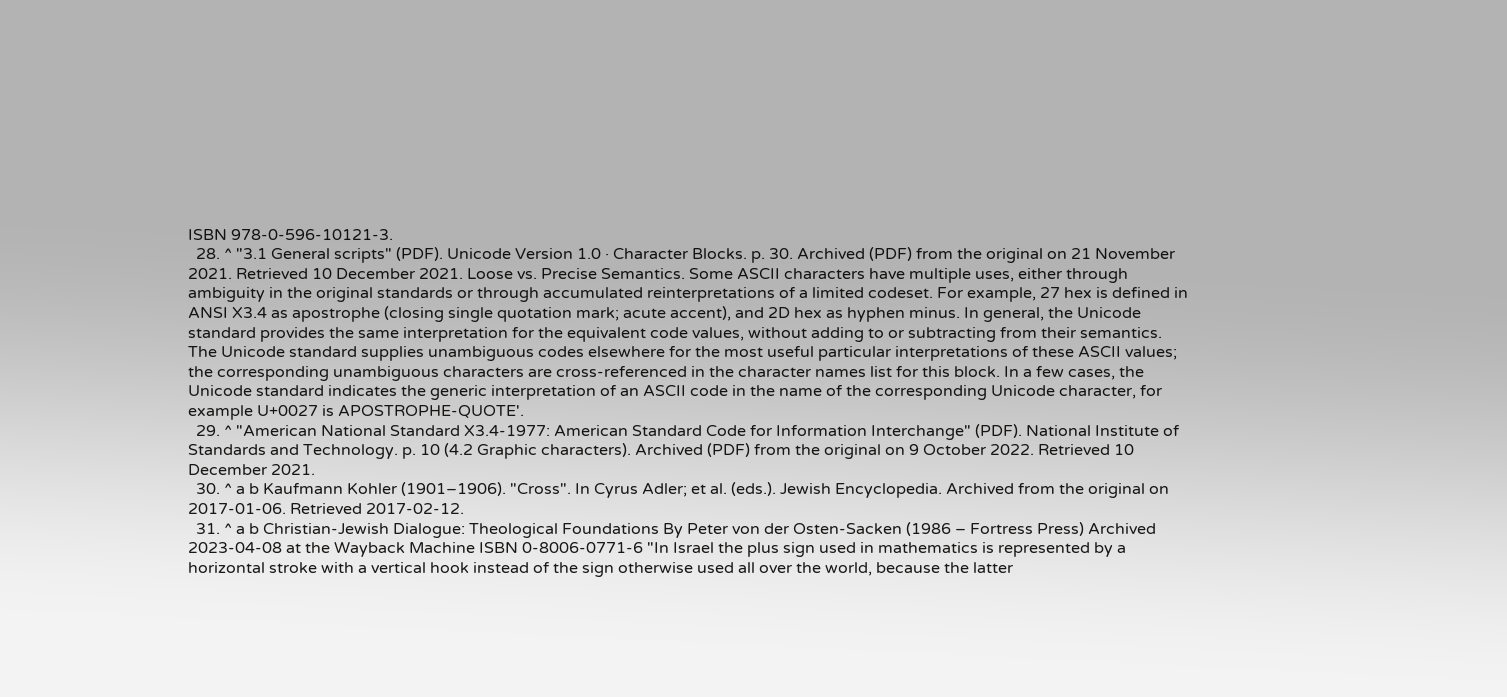ISBN 978-0-596-10121-3.
  28. ^ "3.1 General scripts" (PDF). Unicode Version 1.0 · Character Blocks. p. 30. Archived (PDF) from the original on 21 November 2021. Retrieved 10 December 2021. Loose vs. Precise Semantics. Some ASCII characters have multiple uses, either through ambiguity in the original standards or through accumulated reinterpretations of a limited codeset. For example, 27 hex is defined in ANSI X3.4 as apostrophe (closing single quotation mark; acute accent), and 2D hex as hyphen minus. In general, the Unicode standard provides the same interpretation for the equivalent code values, without adding to or subtracting from their semantics. The Unicode standard supplies unambiguous codes elsewhere for the most useful particular interpretations of these ASCII values; the corresponding unambiguous characters are cross-referenced in the character names list for this block. In a few cases, the Unicode standard indicates the generic interpretation of an ASCII code in the name of the corresponding Unicode character, for example U+0027 is APOSTROPHE-QUOTE'.
  29. ^ "American National Standard X3.4-1977: American Standard Code for Information Interchange" (PDF). National Institute of Standards and Technology. p. 10 (4.2 Graphic characters). Archived (PDF) from the original on 9 October 2022. Retrieved 10 December 2021.
  30. ^ a b Kaufmann Kohler (1901–1906). "Cross". In Cyrus Adler; et al. (eds.). Jewish Encyclopedia. Archived from the original on 2017-01-06. Retrieved 2017-02-12.
  31. ^ a b Christian-Jewish Dialogue: Theological Foundations By Peter von der Osten-Sacken (1986 – Fortress Press) Archived 2023-04-08 at the Wayback Machine ISBN 0-8006-0771-6 "In Israel the plus sign used in mathematics is represented by a horizontal stroke with a vertical hook instead of the sign otherwise used all over the world, because the latter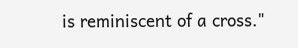is reminiscent of a cross."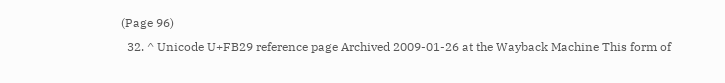(Page 96)
  32. ^ Unicode U+FB29 reference page Archived 2009-01-26 at the Wayback Machine This form of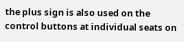the plus sign is also used on the control buttons at individual seats on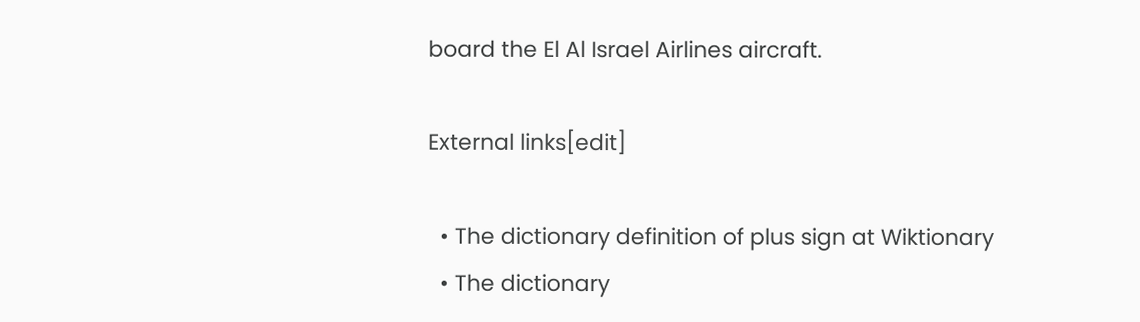board the El Al Israel Airlines aircraft.

External links[edit]

  • The dictionary definition of plus sign at Wiktionary
  • The dictionary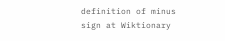definition of minus sign at Wiktionary